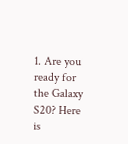1. Are you ready for the Galaxy S20? Here is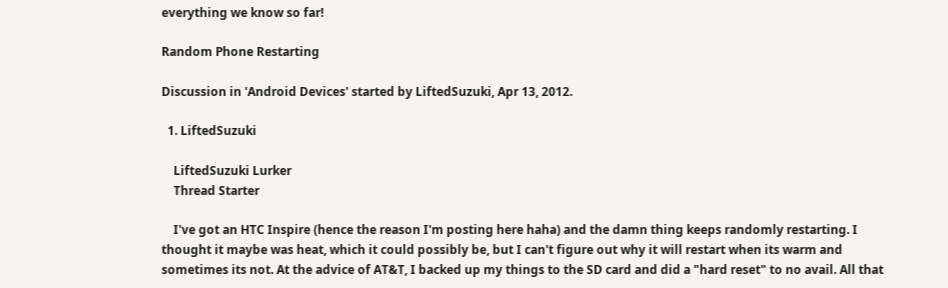everything we know so far!

Random Phone Restarting

Discussion in 'Android Devices' started by LiftedSuzuki, Apr 13, 2012.

  1. LiftedSuzuki

    LiftedSuzuki Lurker
    Thread Starter

    I've got an HTC Inspire (hence the reason I'm posting here haha) and the damn thing keeps randomly restarting. I thought it maybe was heat, which it could possibly be, but I can't figure out why it will restart when its warm and sometimes its not. At the advice of AT&T, I backed up my things to the SD card and did a "hard reset" to no avail. All that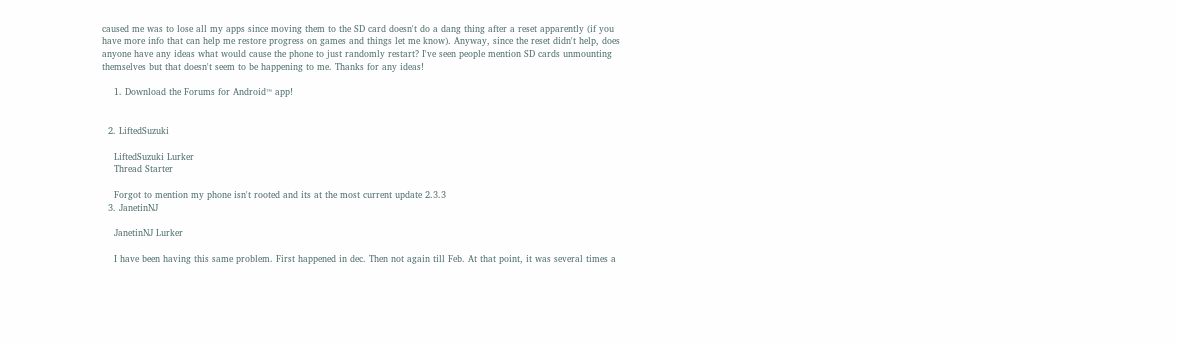caused me was to lose all my apps since moving them to the SD card doesn't do a dang thing after a reset apparently (if you have more info that can help me restore progress on games and things let me know). Anyway, since the reset didn't help, does anyone have any ideas what would cause the phone to just randomly restart? I've seen people mention SD cards unmounting themselves but that doesn't seem to be happening to me. Thanks for any ideas!

    1. Download the Forums for Android™ app!


  2. LiftedSuzuki

    LiftedSuzuki Lurker
    Thread Starter

    Forgot to mention my phone isn't rooted and its at the most current update 2.3.3
  3. JanetinNJ

    JanetinNJ Lurker

    I have been having this same problem. First happened in dec. Then not again till Feb. At that point, it was several times a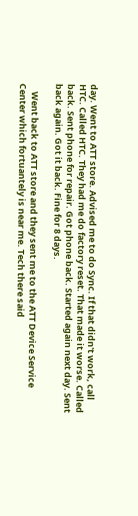day. Went to ATT store. Advised me to do Sync. If that didn't work, call HTC. Called HTC. They had me do factory reset. That made it worse. Called back. Sent phone for repair. Got phone back. Started again next day. Sent back again. Got it back. Fine for 8 days.

    Went back to ATT store and they sent me to the ATT Device Service Center which fortuantely is near me. Tech there said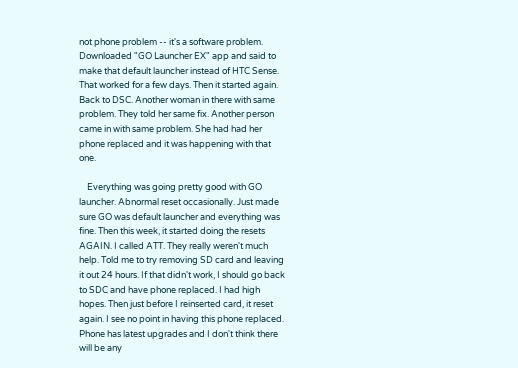not phone problem -- it's a software problem. Downloaded "GO Launcher EX" app and said to make that default launcher instead of HTC Sense. That worked for a few days. Then it started again. Back to DSC. Another woman in there with same problem. They told her same fix. Another person came in with same problem. She had had her phone replaced and it was happening with that one.

    Everything was going pretty good with GO launcher. Abnormal reset occasionally. Just made sure GO was default launcher and everything was fine. Then this week, it started doing the resets AGAIN. I called ATT. They really weren't much help. Told me to try removing SD card and leaving it out 24 hours. If that didn't work, I should go back to SDC and have phone replaced. I had high hopes. Then just before I reinserted card, it reset again. I see no point in having this phone replaced. Phone has latest upgrades and I don't think there will be any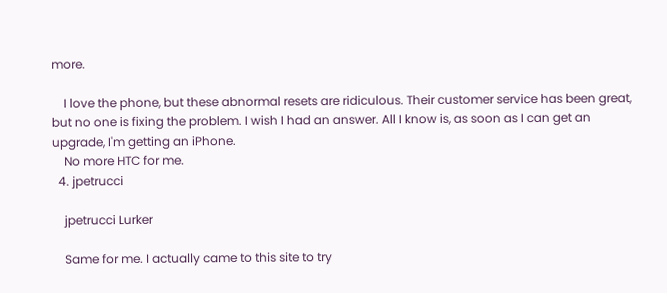more.

    I love the phone, but these abnormal resets are ridiculous. Their customer service has been great, but no one is fixing the problem. I wish I had an answer. All I know is, as soon as I can get an upgrade, I'm getting an iPhone.
    No more HTC for me.
  4. jpetrucci

    jpetrucci Lurker

    Same for me. I actually came to this site to try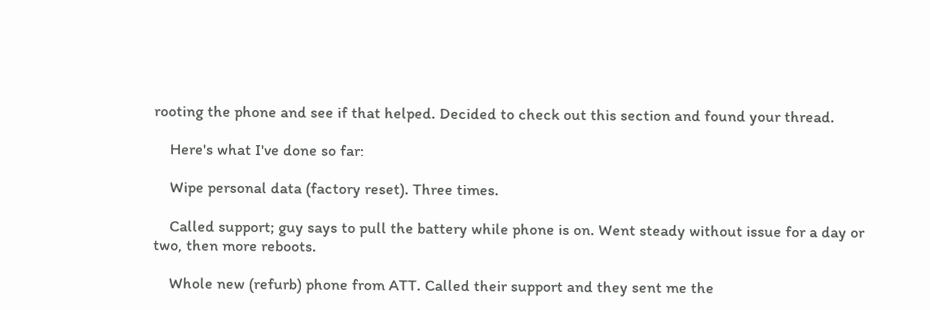rooting the phone and see if that helped. Decided to check out this section and found your thread.

    Here's what I've done so far:

    Wipe personal data (factory reset). Three times.

    Called support; guy says to pull the battery while phone is on. Went steady without issue for a day or two, then more reboots.

    Whole new (refurb) phone from ATT. Called their support and they sent me the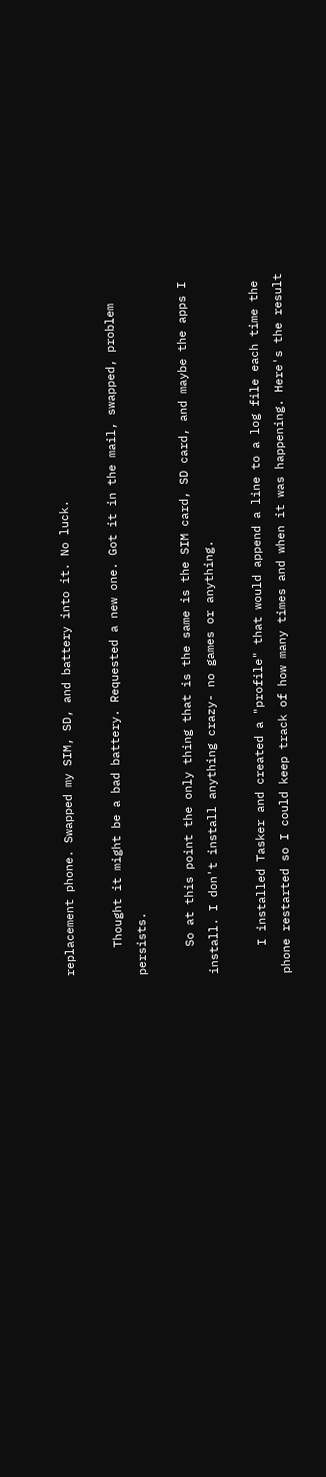replacement phone. Swapped my SIM, SD, and battery into it. No luck.

    Thought it might be a bad battery. Requested a new one. Got it in the mail, swapped, problem persists.

    So at this point the only thing that is the same is the SIM card, SD card, and maybe the apps I install. I don't install anything crazy- no games or anything.

    I installed Tasker and created a "profile" that would append a line to a log file each time the phone restarted so I could keep track of how many times and when it was happening. Here's the result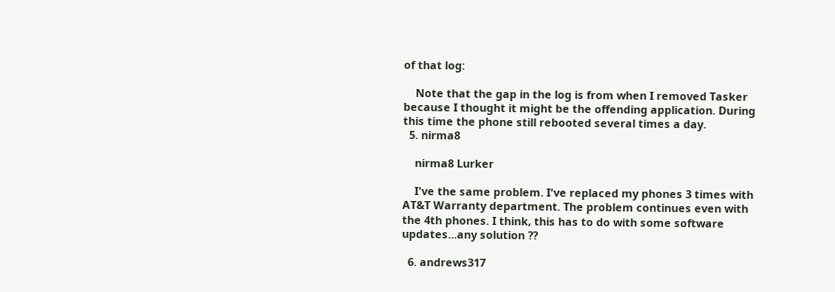of that log:

    Note that the gap in the log is from when I removed Tasker because I thought it might be the offending application. During this time the phone still rebooted several times a day.
  5. nirma8

    nirma8 Lurker

    I've the same problem. I've replaced my phones 3 times with AT&T Warranty department. The problem continues even with the 4th phones. I think, this has to do with some software updates...any solution ??

  6. andrews317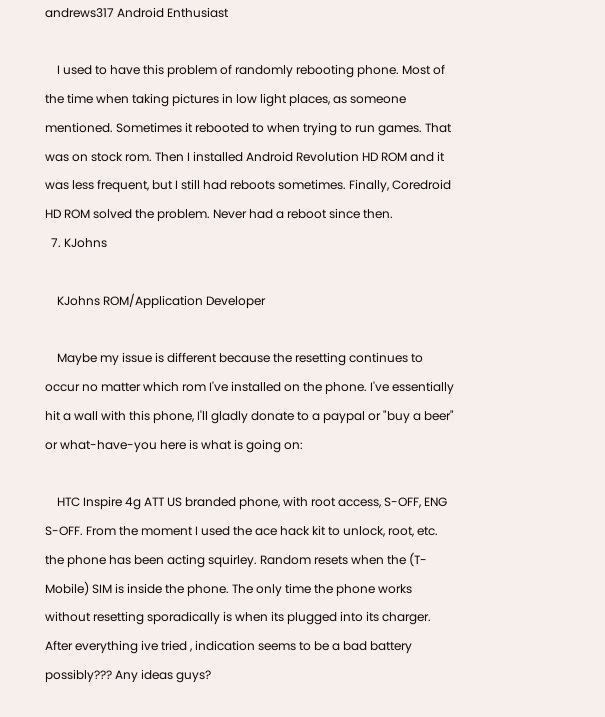andrews317 Android Enthusiast

    I used to have this problem of randomly rebooting phone. Most of the time when taking pictures in low light places, as someone mentioned. Sometimes it rebooted to when trying to run games. That was on stock rom. Then I installed Android Revolution HD ROM and it was less frequent, but I still had reboots sometimes. Finally, Coredroid HD ROM solved the problem. Never had a reboot since then.
  7. KJohns

    KJohns ROM/Application Developer

    Maybe my issue is different because the resetting continues to occur no matter which rom I've installed on the phone. I've essentially hit a wall with this phone, I'll gladly donate to a paypal or "buy a beer" or what-have-you here is what is going on:

    HTC Inspire 4g ATT US branded phone, with root access, S-OFF, ENG S-OFF. From the moment I used the ace hack kit to unlock, root, etc. the phone has been acting squirley. Random resets when the (T-Mobile) SIM is inside the phone. The only time the phone works without resetting sporadically is when its plugged into its charger. After everything ive tried , indication seems to be a bad battery possibly??? Any ideas guys?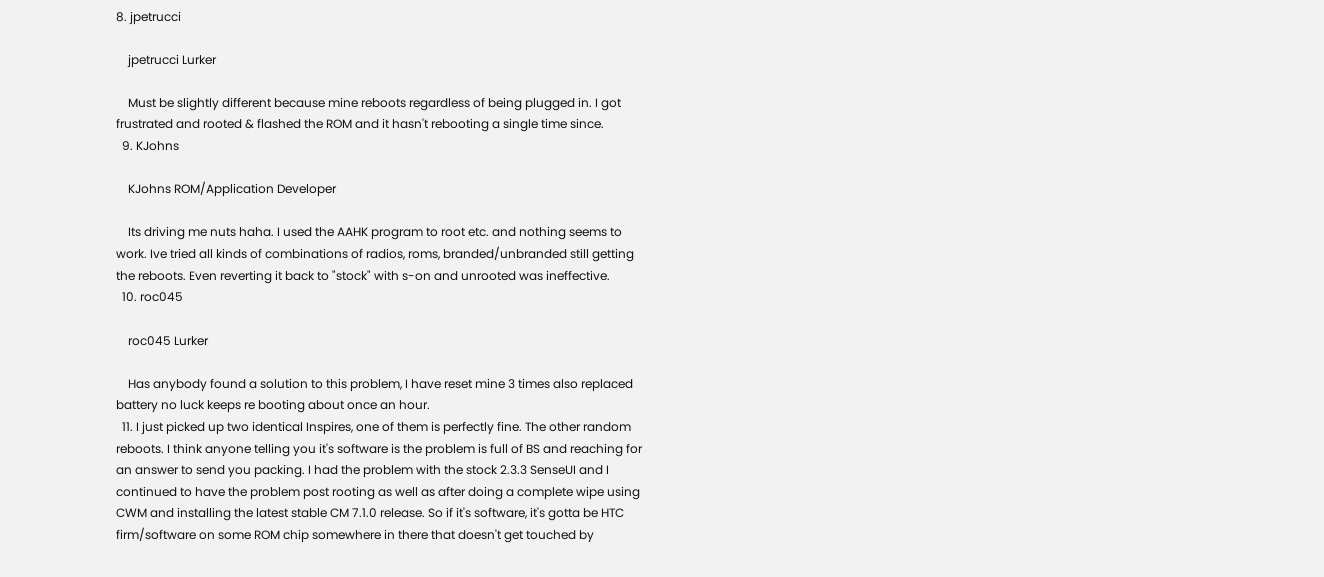8. jpetrucci

    jpetrucci Lurker

    Must be slightly different because mine reboots regardless of being plugged in. I got frustrated and rooted & flashed the ROM and it hasn't rebooting a single time since.
  9. KJohns

    KJohns ROM/Application Developer

    Its driving me nuts haha. I used the AAHK program to root etc. and nothing seems to work. Ive tried all kinds of combinations of radios, roms, branded/unbranded still getting the reboots. Even reverting it back to "stock" with s-on and unrooted was ineffective.
  10. roc045

    roc045 Lurker

    Has anybody found a solution to this problem, I have reset mine 3 times also replaced battery no luck keeps re booting about once an hour.
  11. I just picked up two identical Inspires, one of them is perfectly fine. The other random reboots. I think anyone telling you it's software is the problem is full of BS and reaching for an answer to send you packing. I had the problem with the stock 2.3.3 SenseUI and I continued to have the problem post rooting as well as after doing a complete wipe using CWM and installing the latest stable CM 7.1.0 release. So if it's software, it's gotta be HTC firm/software on some ROM chip somewhere in there that doesn't get touched by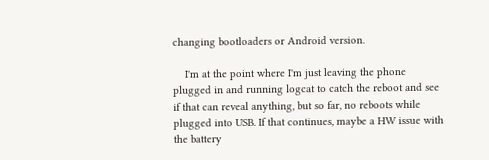changing bootloaders or Android version.

    I'm at the point where I'm just leaving the phone plugged in and running logcat to catch the reboot and see if that can reveal anything, but so far, no reboots while plugged into USB. If that continues, maybe a HW issue with the battery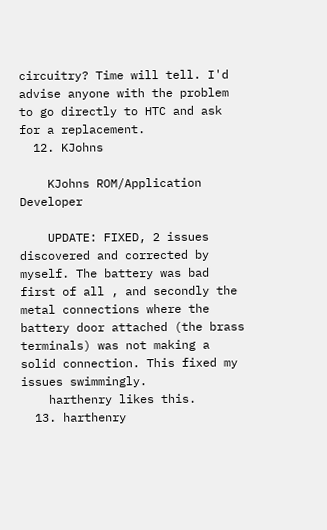circuitry? Time will tell. I'd advise anyone with the problem to go directly to HTC and ask for a replacement.
  12. KJohns

    KJohns ROM/Application Developer

    UPDATE: FIXED, 2 issues discovered and corrected by myself. The battery was bad first of all , and secondly the metal connections where the battery door attached (the brass terminals) was not making a solid connection. This fixed my issues swimmingly.
    harthenry likes this.
  13. harthenry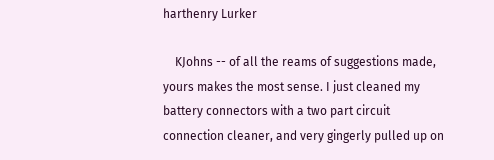harthenry Lurker

    KJohns -- of all the reams of suggestions made, yours makes the most sense. I just cleaned my battery connectors with a two part circuit connection cleaner, and very gingerly pulled up on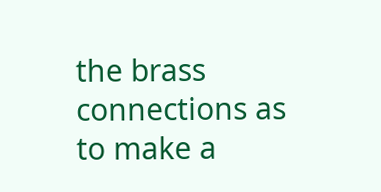the brass connections as to make a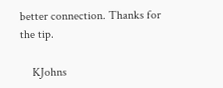better connection. Thanks for the tip.

    KJohns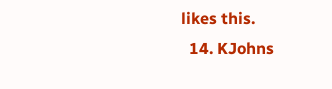likes this.
  14. KJohns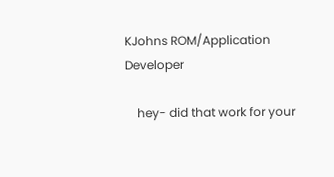KJohns ROM/Application Developer

    hey- did that work for your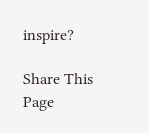inspire?

Share This Page